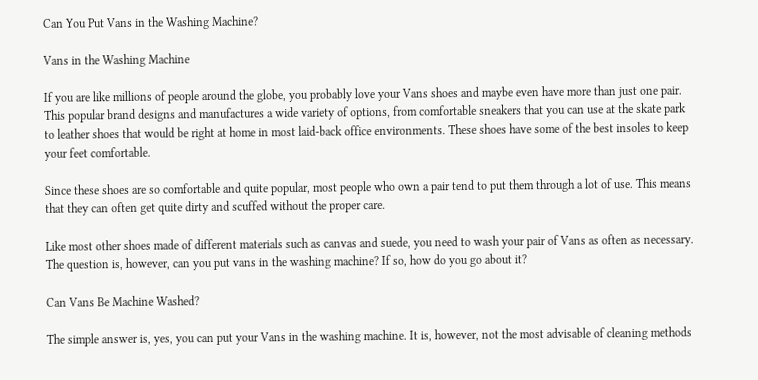Can You Put Vans in the Washing Machine?

Vans in the Washing Machine

If you are like millions of people around the globe, you probably love your Vans shoes and maybe even have more than just one pair. This popular brand designs and manufactures a wide variety of options, from comfortable sneakers that you can use at the skate park to leather shoes that would be right at home in most laid-back office environments. These shoes have some of the best insoles to keep your feet comfortable.

Since these shoes are so comfortable and quite popular, most people who own a pair tend to put them through a lot of use. This means that they can often get quite dirty and scuffed without the proper care.

Like most other shoes made of different materials such as canvas and suede, you need to wash your pair of Vans as often as necessary. The question is, however, can you put vans in the washing machine? If so, how do you go about it?

Can Vans Be Machine Washed?

The simple answer is, yes, you can put your Vans in the washing machine. It is, however, not the most advisable of cleaning methods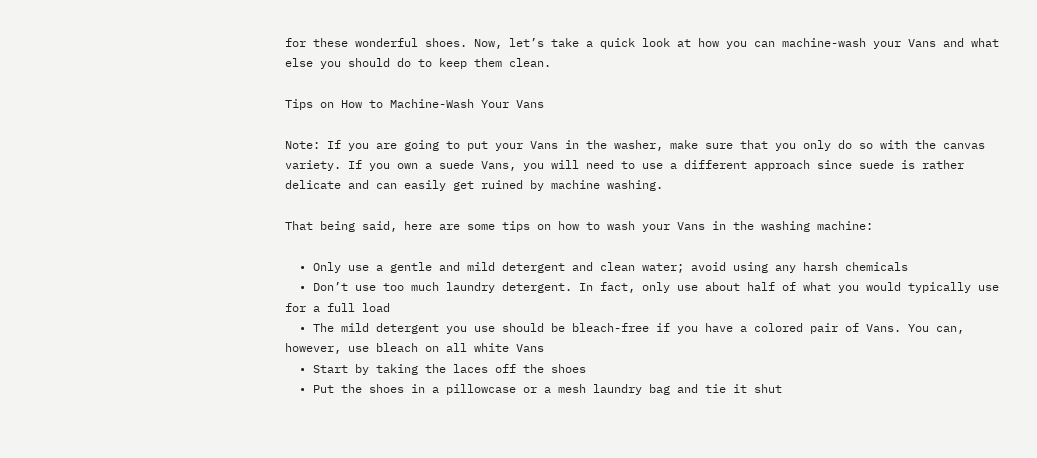for these wonderful shoes. Now, let’s take a quick look at how you can machine-wash your Vans and what else you should do to keep them clean.

Tips on How to Machine-Wash Your Vans

Note: If you are going to put your Vans in the washer, make sure that you only do so with the canvas variety. If you own a suede Vans, you will need to use a different approach since suede is rather delicate and can easily get ruined by machine washing.

That being said, here are some tips on how to wash your Vans in the washing machine:

  • Only use a gentle and mild detergent and clean water; avoid using any harsh chemicals
  • Don’t use too much laundry detergent. In fact, only use about half of what you would typically use for a full load
  • The mild detergent you use should be bleach-free if you have a colored pair of Vans. You can, however, use bleach on all white Vans
  • Start by taking the laces off the shoes
  • Put the shoes in a pillowcase or a mesh laundry bag and tie it shut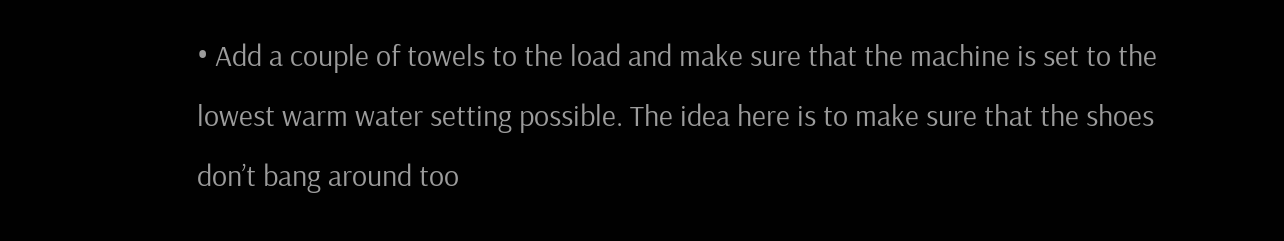• Add a couple of towels to the load and make sure that the machine is set to the lowest warm water setting possible. The idea here is to make sure that the shoes don’t bang around too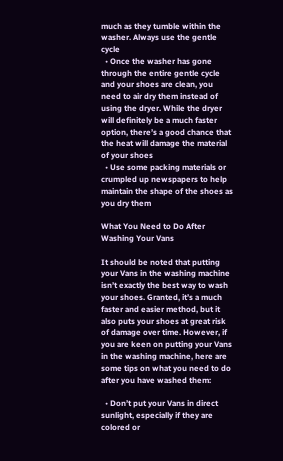much as they tumble within the washer. Always use the gentle cycle
  • Once the washer has gone through the entire gentle cycle and your shoes are clean, you need to air dry them instead of using the dryer. While the dryer will definitely be a much faster option, there’s a good chance that the heat will damage the material of your shoes
  • Use some packing materials or crumpled up newspapers to help maintain the shape of the shoes as you dry them

What You Need to Do After Washing Your Vans

It should be noted that putting your Vans in the washing machine isn’t exactly the best way to wash your shoes. Granted, it’s a much faster and easier method, but it also puts your shoes at great risk of damage over time. However, if you are keen on putting your Vans in the washing machine, here are some tips on what you need to do after you have washed them:

  • Don’t put your Vans in direct sunlight, especially if they are colored or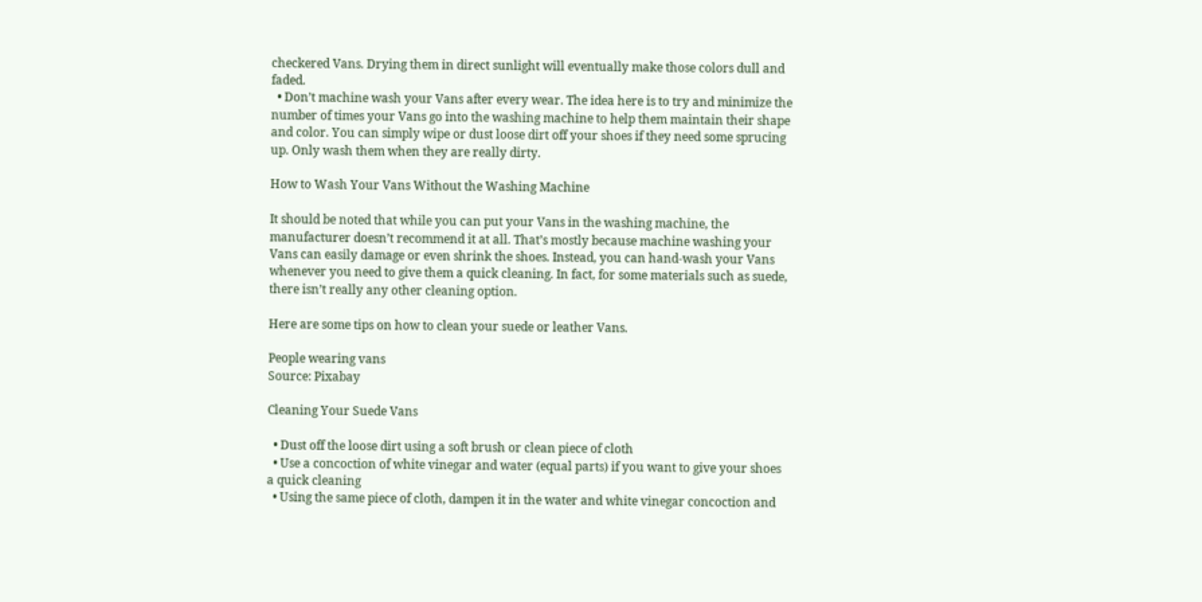checkered Vans. Drying them in direct sunlight will eventually make those colors dull and faded.
  • Don’t machine wash your Vans after every wear. The idea here is to try and minimize the number of times your Vans go into the washing machine to help them maintain their shape and color. You can simply wipe or dust loose dirt off your shoes if they need some sprucing up. Only wash them when they are really dirty.

How to Wash Your Vans Without the Washing Machine

It should be noted that while you can put your Vans in the washing machine, the manufacturer doesn’t recommend it at all. That’s mostly because machine washing your Vans can easily damage or even shrink the shoes. Instead, you can hand-wash your Vans whenever you need to give them a quick cleaning. In fact, for some materials such as suede, there isn’t really any other cleaning option.

Here are some tips on how to clean your suede or leather Vans.

People wearing vans
Source: Pixabay

Cleaning Your Suede Vans

  • Dust off the loose dirt using a soft brush or clean piece of cloth
  • Use a concoction of white vinegar and water (equal parts) if you want to give your shoes a quick cleaning
  • Using the same piece of cloth, dampen it in the water and white vinegar concoction and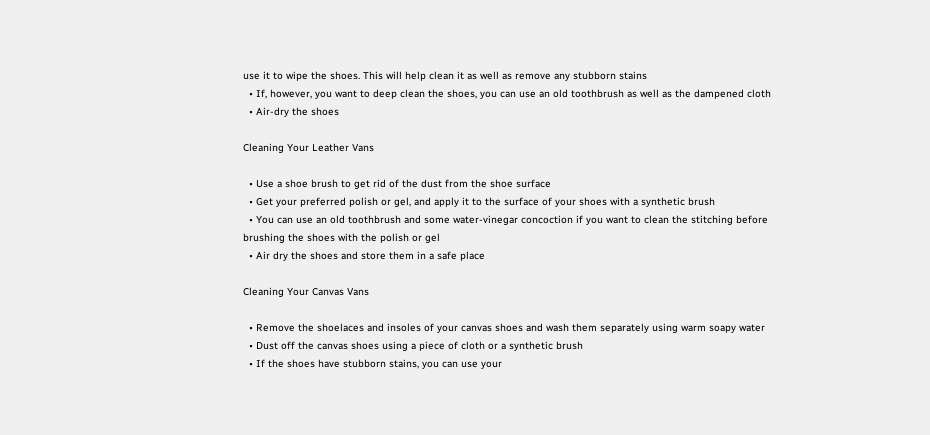use it to wipe the shoes. This will help clean it as well as remove any stubborn stains
  • If, however, you want to deep clean the shoes, you can use an old toothbrush as well as the dampened cloth
  • Air-dry the shoes

Cleaning Your Leather Vans

  • Use a shoe brush to get rid of the dust from the shoe surface
  • Get your preferred polish or gel, and apply it to the surface of your shoes with a synthetic brush
  • You can use an old toothbrush and some water-vinegar concoction if you want to clean the stitching before brushing the shoes with the polish or gel
  • Air dry the shoes and store them in a safe place

Cleaning Your Canvas Vans

  • Remove the shoelaces and insoles of your canvas shoes and wash them separately using warm soapy water
  • Dust off the canvas shoes using a piece of cloth or a synthetic brush
  • If the shoes have stubborn stains, you can use your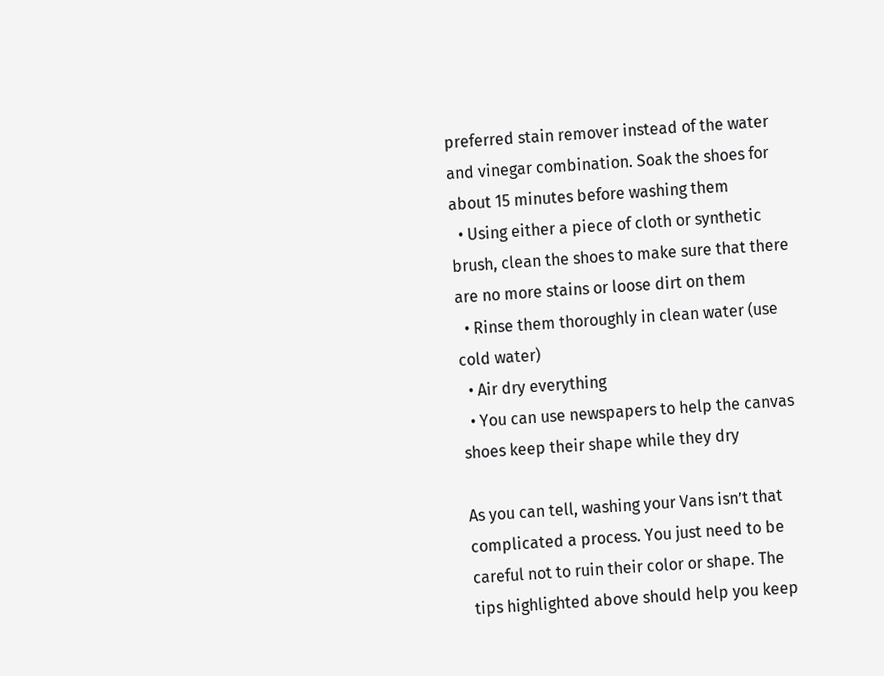preferred stain remover instead of the water and vinegar combination. Soak the shoes for about 15 minutes before washing them
  • Using either a piece of cloth or synthetic brush, clean the shoes to make sure that there are no more stains or loose dirt on them
  • Rinse them thoroughly in clean water (use cold water)
  • Air dry everything
  • You can use newspapers to help the canvas shoes keep their shape while they dry

As you can tell, washing your Vans isn’t that complicated a process. You just need to be careful not to ruin their color or shape. The tips highlighted above should help you keep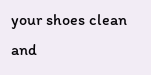your shoes clean and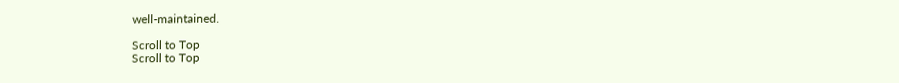well-maintained.

Scroll to Top
Scroll to Top